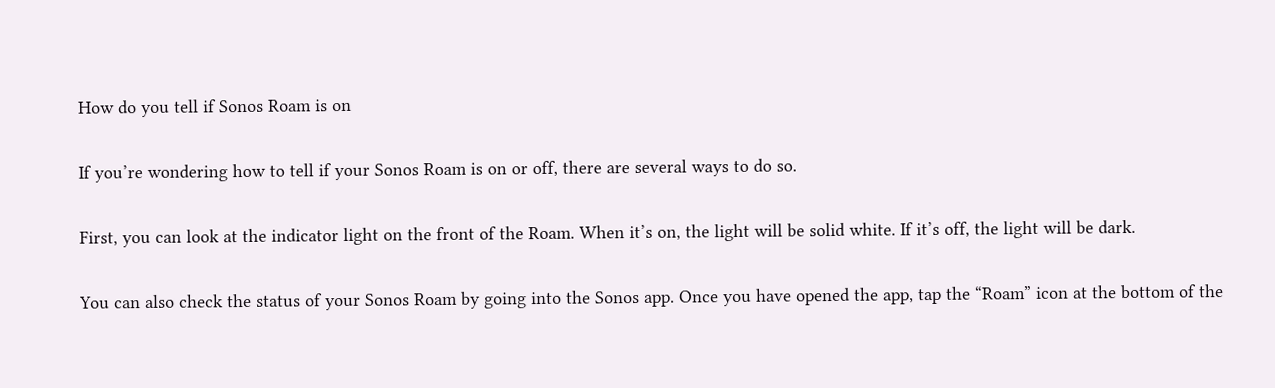How do you tell if Sonos Roam is on

If you’re wondering how to tell if your Sonos Roam is on or off, there are several ways to do so.

First, you can look at the indicator light on the front of the Roam. When it’s on, the light will be solid white. If it’s off, the light will be dark.

You can also check the status of your Sonos Roam by going into the Sonos app. Once you have opened the app, tap the “Roam” icon at the bottom of the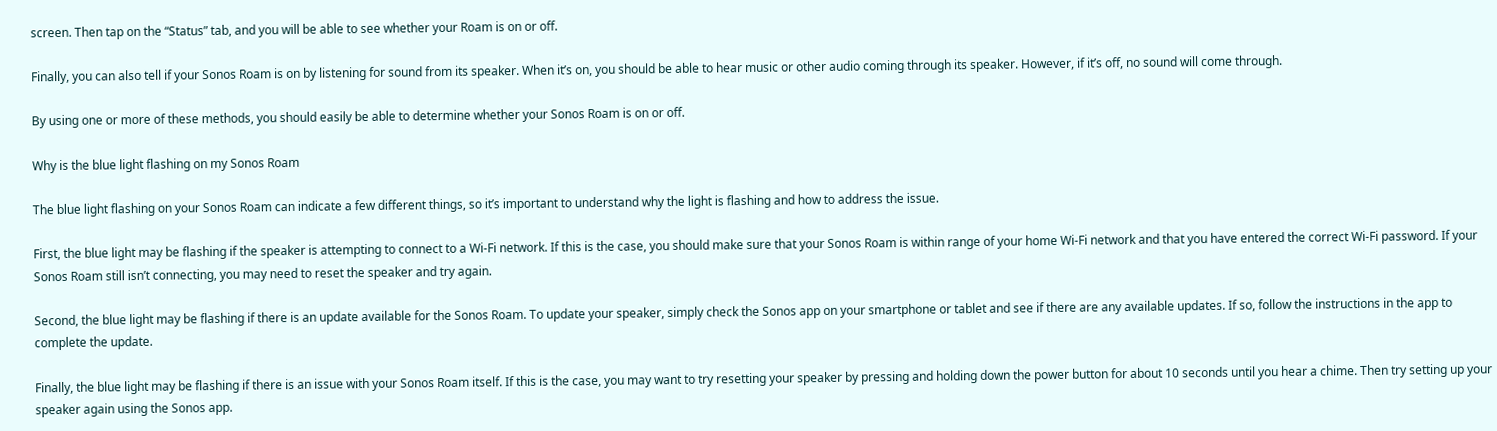screen. Then tap on the “Status” tab, and you will be able to see whether your Roam is on or off.

Finally, you can also tell if your Sonos Roam is on by listening for sound from its speaker. When it’s on, you should be able to hear music or other audio coming through its speaker. However, if it’s off, no sound will come through.

By using one or more of these methods, you should easily be able to determine whether your Sonos Roam is on or off.

Why is the blue light flashing on my Sonos Roam

The blue light flashing on your Sonos Roam can indicate a few different things, so it’s important to understand why the light is flashing and how to address the issue.

First, the blue light may be flashing if the speaker is attempting to connect to a Wi-Fi network. If this is the case, you should make sure that your Sonos Roam is within range of your home Wi-Fi network and that you have entered the correct Wi-Fi password. If your Sonos Roam still isn’t connecting, you may need to reset the speaker and try again.

Second, the blue light may be flashing if there is an update available for the Sonos Roam. To update your speaker, simply check the Sonos app on your smartphone or tablet and see if there are any available updates. If so, follow the instructions in the app to complete the update.

Finally, the blue light may be flashing if there is an issue with your Sonos Roam itself. If this is the case, you may want to try resetting your speaker by pressing and holding down the power button for about 10 seconds until you hear a chime. Then try setting up your speaker again using the Sonos app.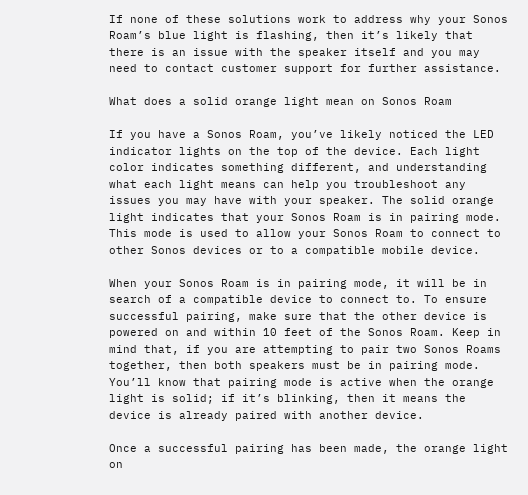If none of these solutions work to address why your Sonos Roam’s blue light is flashing, then it’s likely that there is an issue with the speaker itself and you may need to contact customer support for further assistance.

What does a solid orange light mean on Sonos Roam

If you have a Sonos Roam, you’ve likely noticed the LED indicator lights on the top of the device. Each light color indicates something different, and understanding what each light means can help you troubleshoot any issues you may have with your speaker. The solid orange light indicates that your Sonos Roam is in pairing mode. This mode is used to allow your Sonos Roam to connect to other Sonos devices or to a compatible mobile device.

When your Sonos Roam is in pairing mode, it will be in search of a compatible device to connect to. To ensure successful pairing, make sure that the other device is powered on and within 10 feet of the Sonos Roam. Keep in mind that, if you are attempting to pair two Sonos Roams together, then both speakers must be in pairing mode. You’ll know that pairing mode is active when the orange light is solid; if it’s blinking, then it means the device is already paired with another device.

Once a successful pairing has been made, the orange light on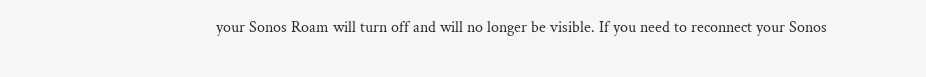your Sonos Roam will turn off and will no longer be visible. If you need to reconnect your Sonos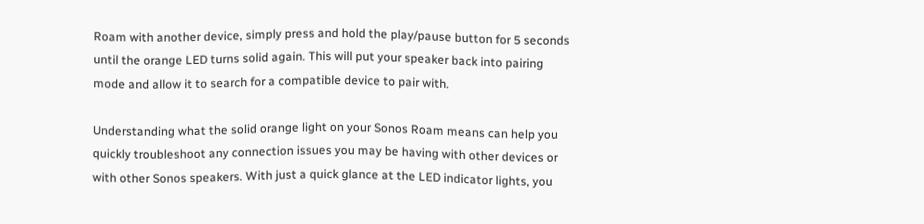Roam with another device, simply press and hold the play/pause button for 5 seconds until the orange LED turns solid again. This will put your speaker back into pairing mode and allow it to search for a compatible device to pair with.

Understanding what the solid orange light on your Sonos Roam means can help you quickly troubleshoot any connection issues you may be having with other devices or with other Sonos speakers. With just a quick glance at the LED indicator lights, you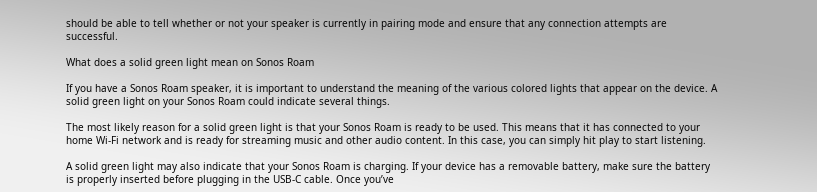should be able to tell whether or not your speaker is currently in pairing mode and ensure that any connection attempts are successful.

What does a solid green light mean on Sonos Roam

If you have a Sonos Roam speaker, it is important to understand the meaning of the various colored lights that appear on the device. A solid green light on your Sonos Roam could indicate several things.

The most likely reason for a solid green light is that your Sonos Roam is ready to be used. This means that it has connected to your home Wi-Fi network and is ready for streaming music and other audio content. In this case, you can simply hit play to start listening.

A solid green light may also indicate that your Sonos Roam is charging. If your device has a removable battery, make sure the battery is properly inserted before plugging in the USB-C cable. Once you’ve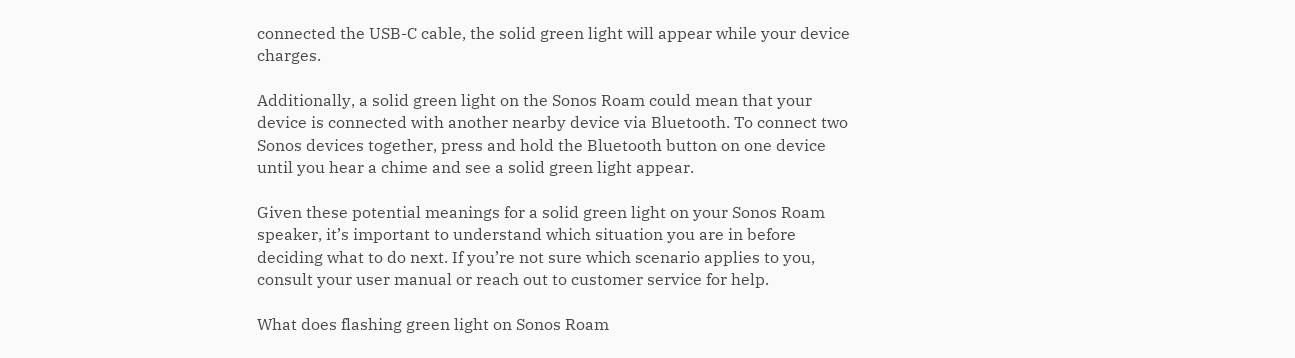connected the USB-C cable, the solid green light will appear while your device charges.

Additionally, a solid green light on the Sonos Roam could mean that your device is connected with another nearby device via Bluetooth. To connect two Sonos devices together, press and hold the Bluetooth button on one device until you hear a chime and see a solid green light appear.

Given these potential meanings for a solid green light on your Sonos Roam speaker, it’s important to understand which situation you are in before deciding what to do next. If you’re not sure which scenario applies to you, consult your user manual or reach out to customer service for help.

What does flashing green light on Sonos Roam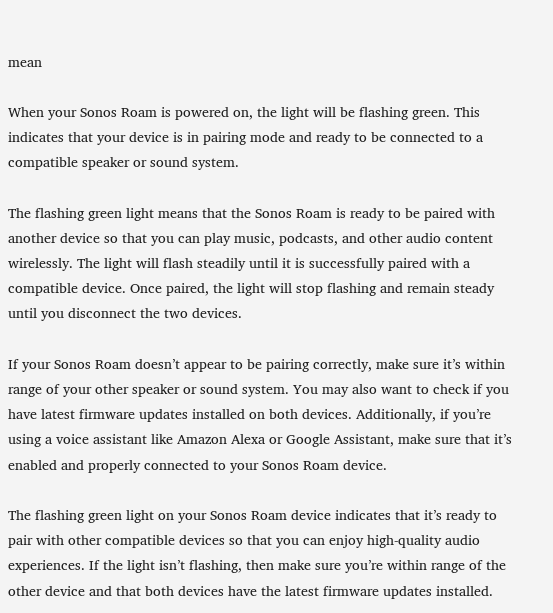mean

When your Sonos Roam is powered on, the light will be flashing green. This indicates that your device is in pairing mode and ready to be connected to a compatible speaker or sound system.

The flashing green light means that the Sonos Roam is ready to be paired with another device so that you can play music, podcasts, and other audio content wirelessly. The light will flash steadily until it is successfully paired with a compatible device. Once paired, the light will stop flashing and remain steady until you disconnect the two devices.

If your Sonos Roam doesn’t appear to be pairing correctly, make sure it’s within range of your other speaker or sound system. You may also want to check if you have latest firmware updates installed on both devices. Additionally, if you’re using a voice assistant like Amazon Alexa or Google Assistant, make sure that it’s enabled and properly connected to your Sonos Roam device.

The flashing green light on your Sonos Roam device indicates that it’s ready to pair with other compatible devices so that you can enjoy high-quality audio experiences. If the light isn’t flashing, then make sure you’re within range of the other device and that both devices have the latest firmware updates installed.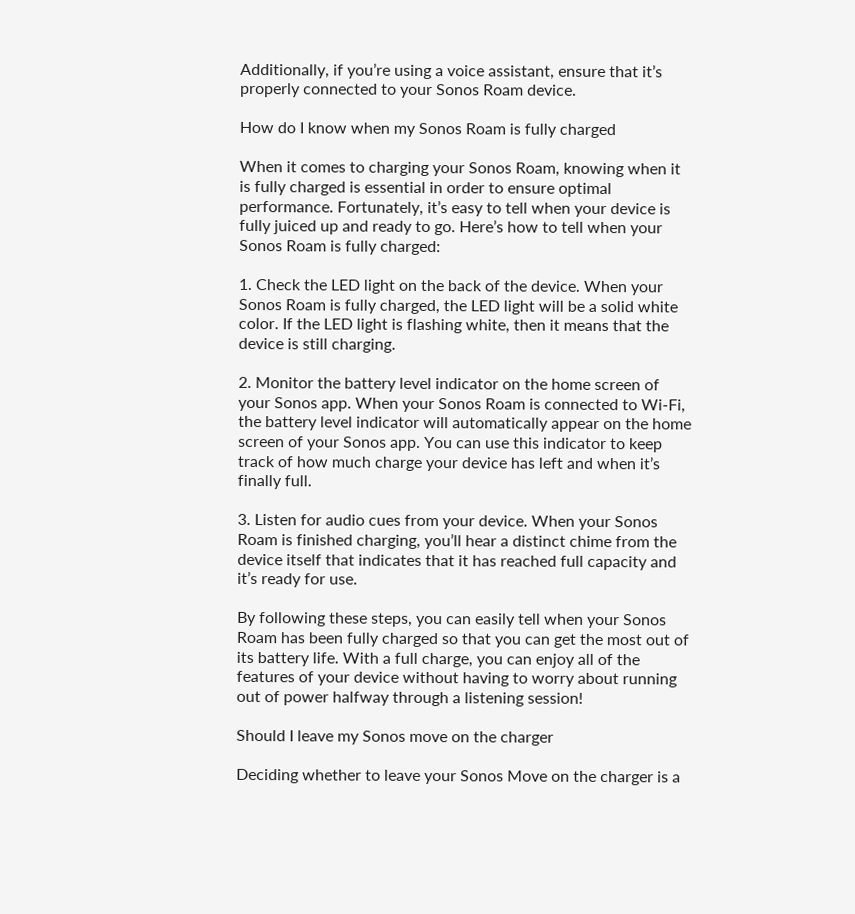Additionally, if you’re using a voice assistant, ensure that it’s properly connected to your Sonos Roam device.

How do I know when my Sonos Roam is fully charged

When it comes to charging your Sonos Roam, knowing when it is fully charged is essential in order to ensure optimal performance. Fortunately, it’s easy to tell when your device is fully juiced up and ready to go. Here’s how to tell when your Sonos Roam is fully charged:

1. Check the LED light on the back of the device. When your Sonos Roam is fully charged, the LED light will be a solid white color. If the LED light is flashing white, then it means that the device is still charging.

2. Monitor the battery level indicator on the home screen of your Sonos app. When your Sonos Roam is connected to Wi-Fi, the battery level indicator will automatically appear on the home screen of your Sonos app. You can use this indicator to keep track of how much charge your device has left and when it’s finally full.

3. Listen for audio cues from your device. When your Sonos Roam is finished charging, you’ll hear a distinct chime from the device itself that indicates that it has reached full capacity and it’s ready for use.

By following these steps, you can easily tell when your Sonos Roam has been fully charged so that you can get the most out of its battery life. With a full charge, you can enjoy all of the features of your device without having to worry about running out of power halfway through a listening session!

Should I leave my Sonos move on the charger

Deciding whether to leave your Sonos Move on the charger is a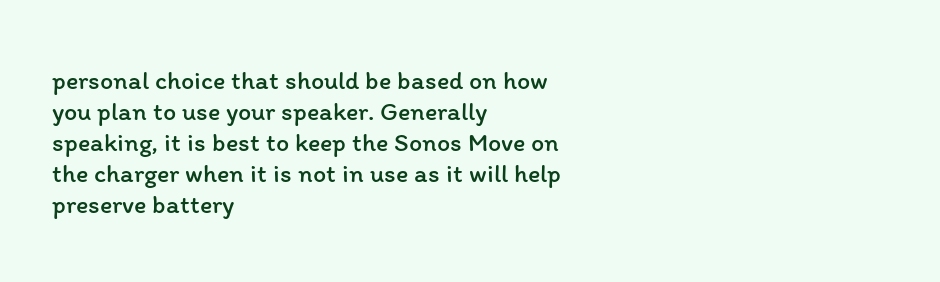personal choice that should be based on how you plan to use your speaker. Generally speaking, it is best to keep the Sonos Move on the charger when it is not in use as it will help preserve battery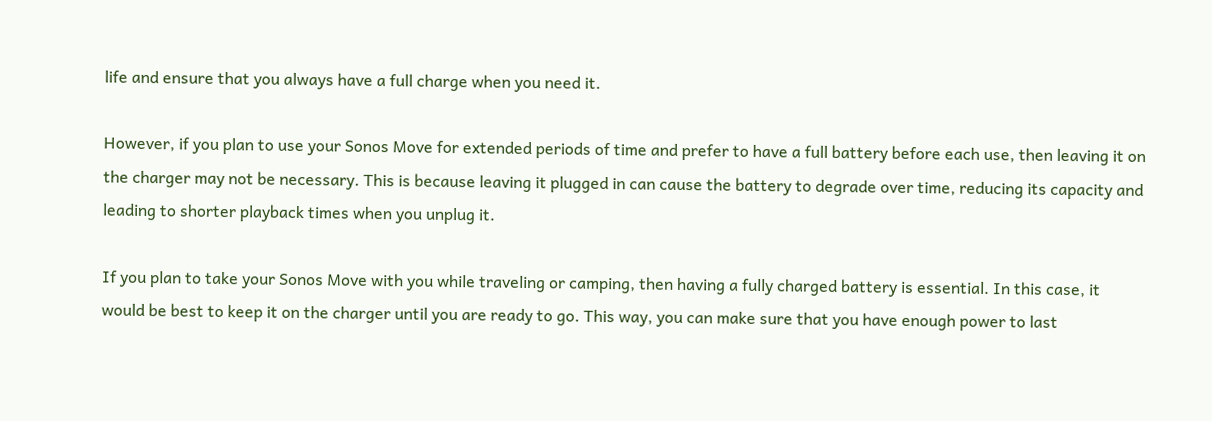life and ensure that you always have a full charge when you need it.

However, if you plan to use your Sonos Move for extended periods of time and prefer to have a full battery before each use, then leaving it on the charger may not be necessary. This is because leaving it plugged in can cause the battery to degrade over time, reducing its capacity and leading to shorter playback times when you unplug it.

If you plan to take your Sonos Move with you while traveling or camping, then having a fully charged battery is essential. In this case, it would be best to keep it on the charger until you are ready to go. This way, you can make sure that you have enough power to last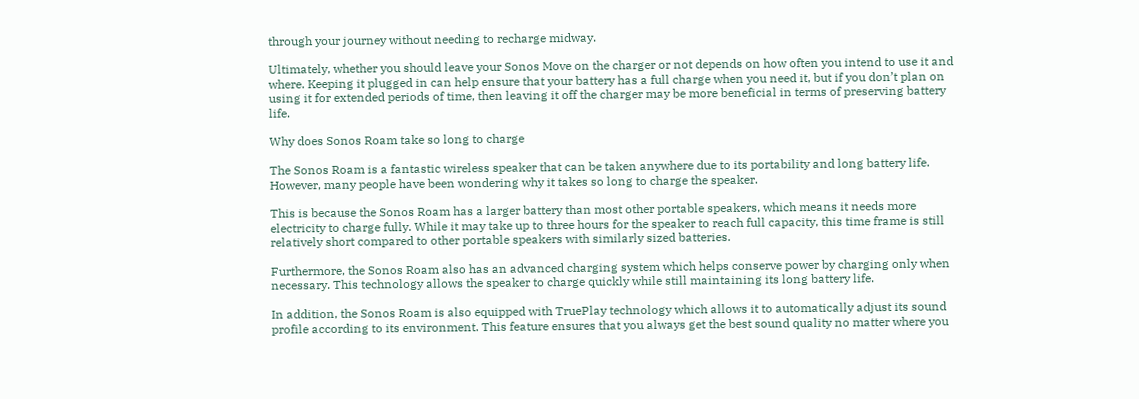through your journey without needing to recharge midway.

Ultimately, whether you should leave your Sonos Move on the charger or not depends on how often you intend to use it and where. Keeping it plugged in can help ensure that your battery has a full charge when you need it, but if you don’t plan on using it for extended periods of time, then leaving it off the charger may be more beneficial in terms of preserving battery life.

Why does Sonos Roam take so long to charge

The Sonos Roam is a fantastic wireless speaker that can be taken anywhere due to its portability and long battery life. However, many people have been wondering why it takes so long to charge the speaker.

This is because the Sonos Roam has a larger battery than most other portable speakers, which means it needs more electricity to charge fully. While it may take up to three hours for the speaker to reach full capacity, this time frame is still relatively short compared to other portable speakers with similarly sized batteries.

Furthermore, the Sonos Roam also has an advanced charging system which helps conserve power by charging only when necessary. This technology allows the speaker to charge quickly while still maintaining its long battery life.

In addition, the Sonos Roam is also equipped with TruePlay technology which allows it to automatically adjust its sound profile according to its environment. This feature ensures that you always get the best sound quality no matter where you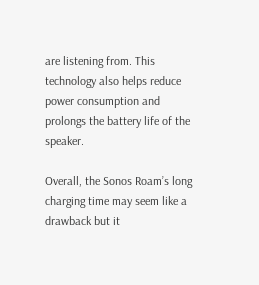are listening from. This technology also helps reduce power consumption and prolongs the battery life of the speaker.

Overall, the Sonos Roam’s long charging time may seem like a drawback but it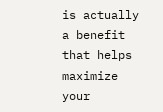is actually a benefit that helps maximize your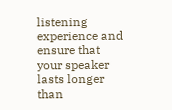listening experience and ensure that your speaker lasts longer than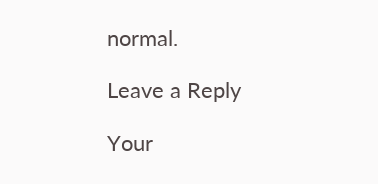normal.

Leave a Reply

Your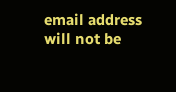email address will not be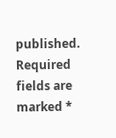published. Required fields are marked *